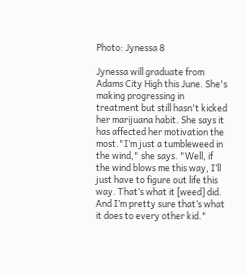Photo: Jynessa 8

Jynessa will graduate from Adams City High this June. She's making progressing in treatment but still hasn't kicked her marijuana habit. She says it has affected her motivation the most."I’m just a tumbleweed in the wind," she says. "Well, if the wind blows me this way, I’ll just have to figure out life this way. That’s what it [weed] did. And I’m pretty sure that’s what it does to every other kid."